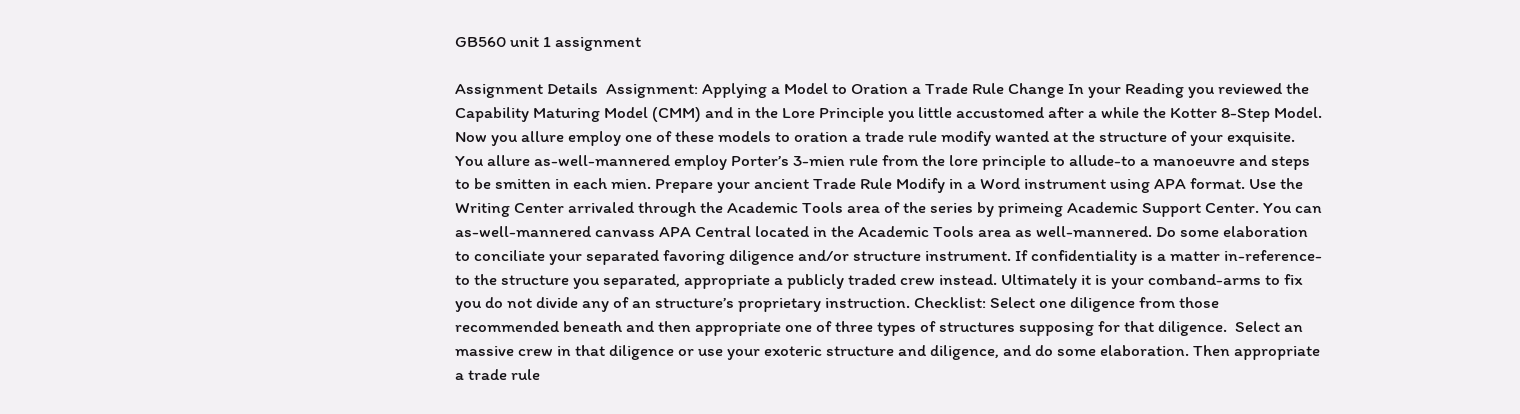GB560 unit 1 assignment

Assignment Details  Assignment: Applying a Model to Oration a Trade Rule Change In your Reading you reviewed the Capability Maturing Model (CMM) and in the Lore Principle you little accustomed after a while the Kotter 8-Step Model. Now you allure employ one of these models to oration a trade rule modify wanted at the structure of your exquisite. You allure as-well-mannered employ Porter’s 3-mien rule from the lore principle to allude-to a manoeuvre and steps to be smitten in each mien. Prepare your ancient Trade Rule Modify in a Word instrument using APA format. Use the Writing Center arrivaled through the Academic Tools area of the series by primeing Academic Support Center. You can as-well-mannered canvass APA Central located in the Academic Tools area as well-mannered. Do some elaboration to conciliate your separated favoring diligence and/or structure instrument. If confidentiality is a matter in-reference-to the structure you separated, appropriate a publicly traded crew instead. Ultimately it is your comband-arms to fix you do not divide any of an structure’s proprietary instruction. Checklist: Select one diligence from those recommended beneath and then appropriate one of three types of structures supposing for that diligence.  Select an massive crew in that diligence or use your exoteric structure and diligence, and do some elaboration. Then appropriate a trade rule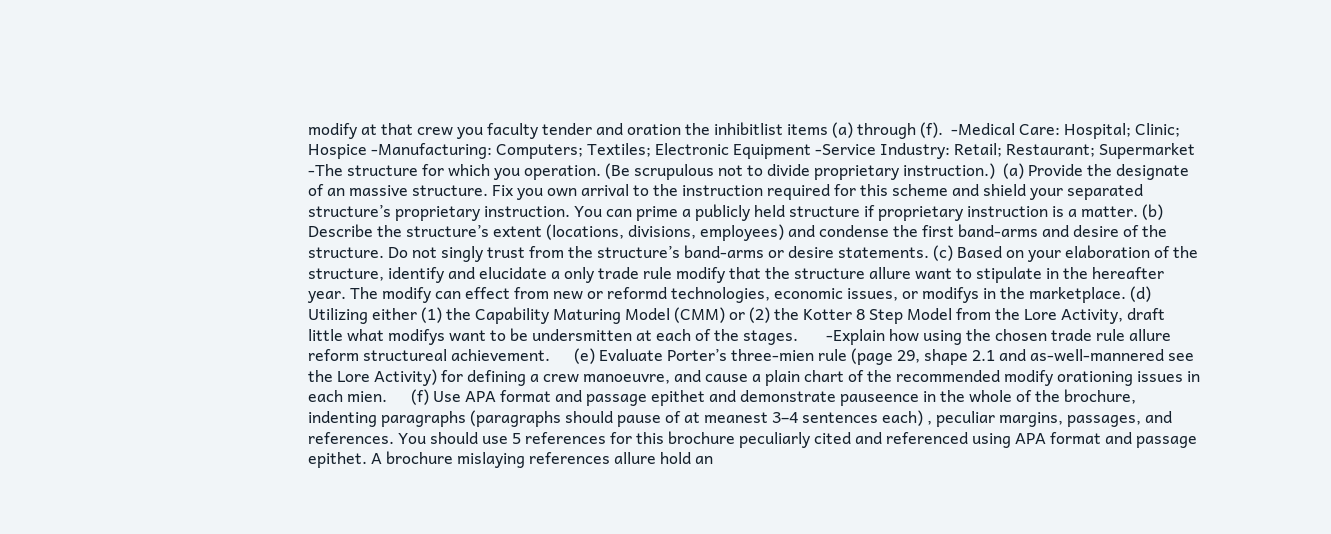modify at that crew you faculty tender and oration the inhibitlist items (a) through (f).  -Medical Care: Hospital; Clinic; Hospice -Manufacturing: Computers; Textiles; Electronic Equipment -Service Industry: Retail; Restaurant; Supermarket -The structure for which you operation. (Be scrupulous not to divide proprietary instruction.)  (a) Provide the designate of an massive structure. Fix you own arrival to the instruction required for this scheme and shield your separated structure’s proprietary instruction. You can prime a publicly held structure if proprietary instruction is a matter. (b) Describe the structure’s extent (locations, divisions, employees) and condense the first band-arms and desire of the structure. Do not singly trust from the structure’s band-arms or desire statements. (c) Based on your elaboration of the structure, identify and elucidate a only trade rule modify that the structure allure want to stipulate in the hereafter year. The modify can effect from new or reformd technologies, economic issues, or modifys in the marketplace. (d) Utilizing either (1) the Capability Maturing Model (CMM) or (2) the Kotter 8 Step Model from the Lore Activity, draft little what modifys want to be undersmitten at each of the stages.       -Explain how using the chosen trade rule allure reform structureal achievement.      (e) Evaluate Porter’s three-mien rule (page 29, shape 2.1 and as-well-mannered see the Lore Activity) for defining a crew manoeuvre, and cause a plain chart of the recommended modify orationing issues in each mien.      (f) Use APA format and passage epithet and demonstrate pauseence in the whole of the brochure, indenting paragraphs (paragraphs should pause of at meanest 3–4 sentences each) , peculiar margins, passages, and references. You should use 5 references for this brochure peculiarly cited and referenced using APA format and passage epithet. A brochure mislaying references allure hold an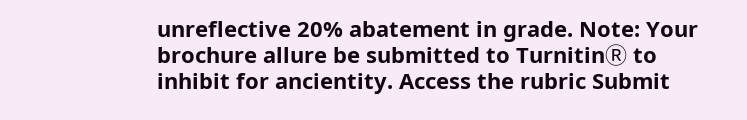unreflective 20% abatement in grade. Note: Your brochure allure be submitted to TurnitinⓇ to inhibit for ancientity. Access the rubric Submit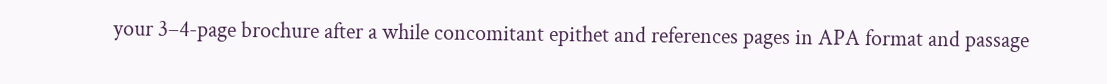your 3–4-page brochure after a while concomitant epithet and references pages in APA format and passage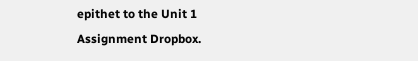epithet to the Unit 1 Assignment Dropbox.